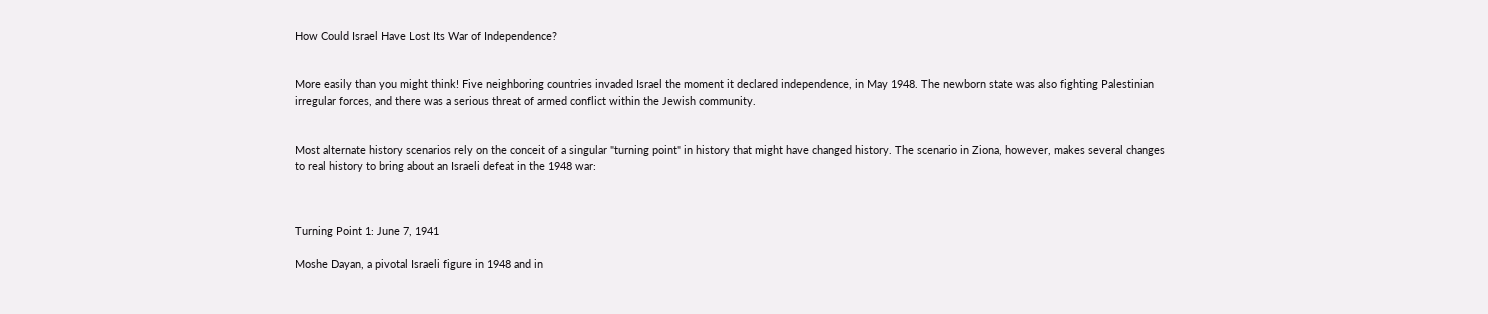How Could Israel Have Lost Its War of Independence?


More easily than you might think! Five neighboring countries invaded Israel the moment it declared independence, in May 1948. The newborn state was also fighting Palestinian irregular forces, and there was a serious threat of armed conflict within the Jewish community.


Most alternate history scenarios rely on the conceit of a singular "turning point" in history that might have changed history. The scenario in Ziona, however, makes several changes to real history to bring about an Israeli defeat in the 1948 war:



Turning Point 1: June 7, 1941

Moshe Dayan, a pivotal Israeli figure in 1948 and in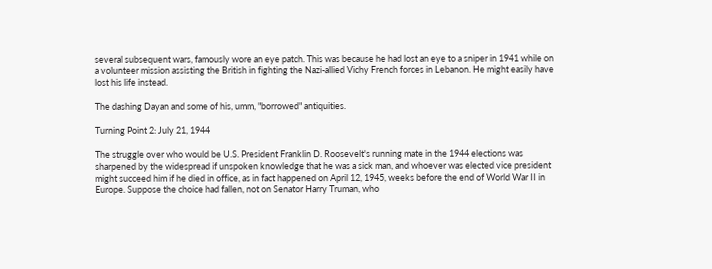several subsequent wars, famously wore an eye patch. This was because he had lost an eye to a sniper in 1941 while on a volunteer mission assisting the British in fighting the Nazi-allied Vichy French forces in Lebanon. He might easily have lost his life instead.

The dashing Dayan and some of his, umm, "borrowed" antiquities.

Turning Point 2: July 21, 1944

The struggle over who would be U.S. President Franklin D. Roosevelt's running mate in the 1944 elections was sharpened by the widespread if unspoken knowledge that he was a sick man, and whoever was elected vice president might succeed him if he died in office, as in fact happened on April 12, 1945, weeks before the end of World War II in Europe. Suppose the choice had fallen, not on Senator Harry Truman, who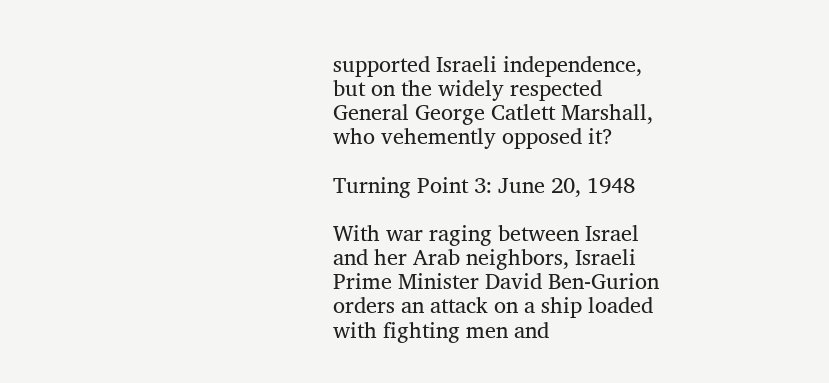supported Israeli independence, but on the widely respected General George Catlett Marshall, who vehemently opposed it?

Turning Point 3: June 20, 1948

With war raging between Israel and her Arab neighbors, Israeli Prime Minister David Ben-Gurion orders an attack on a ship loaded with fighting men and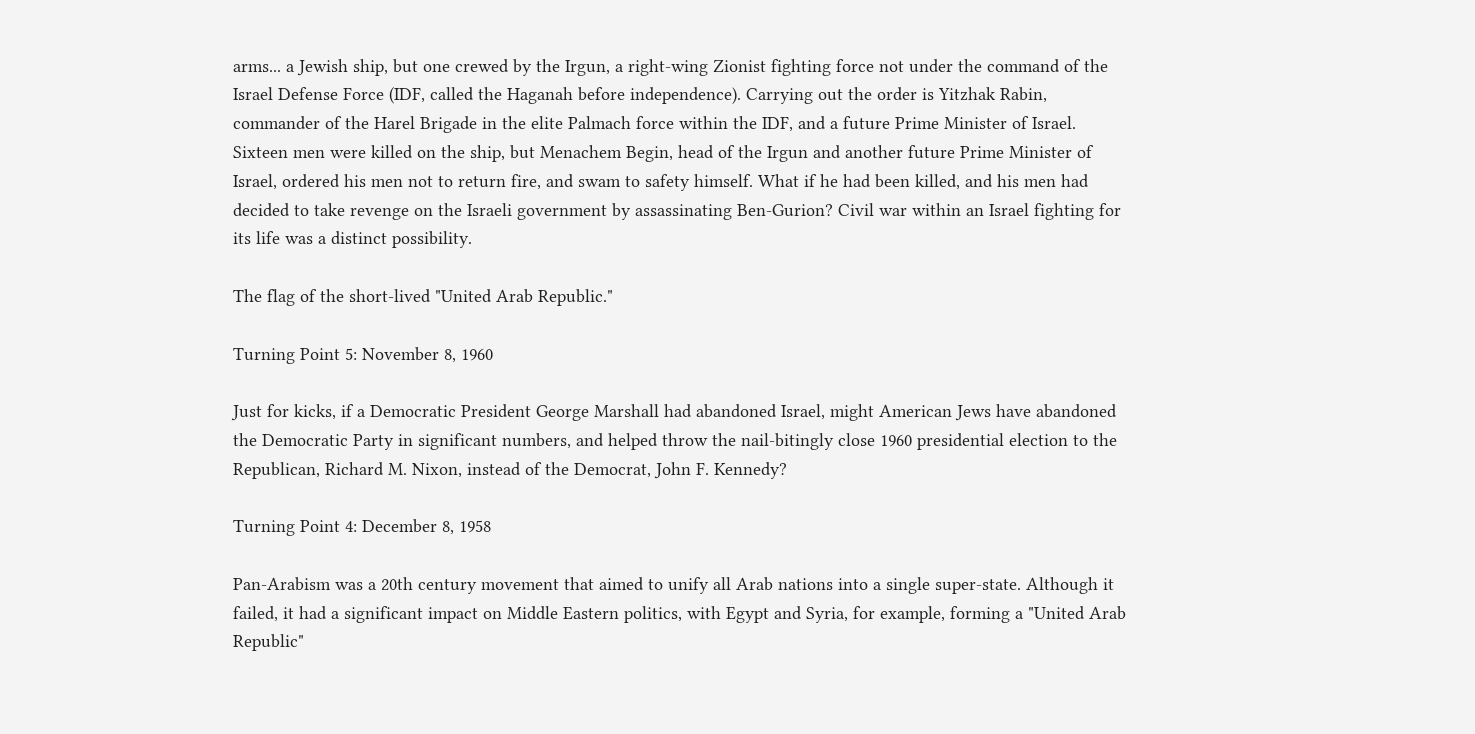arms... a Jewish ship, but one crewed by the Irgun, a right-wing Zionist fighting force not under the command of the Israel Defense Force (IDF, called the Haganah before independence). Carrying out the order is Yitzhak Rabin, commander of the Harel Brigade in the elite Palmach force within the IDF, and a future Prime Minister of Israel. Sixteen men were killed on the ship, but Menachem Begin, head of the Irgun and another future Prime Minister of Israel, ordered his men not to return fire, and swam to safety himself. What if he had been killed, and his men had decided to take revenge on the Israeli government by assassinating Ben-Gurion? Civil war within an Israel fighting for its life was a distinct possibility.

The flag of the short-lived "United Arab Republic."

Turning Point 5: November 8, 1960

Just for kicks, if a Democratic President George Marshall had abandoned Israel, might American Jews have abandoned the Democratic Party in significant numbers, and helped throw the nail-bitingly close 1960 presidential election to the Republican, Richard M. Nixon, instead of the Democrat, John F. Kennedy?

Turning Point 4: December 8, 1958

Pan-Arabism was a 20th century movement that aimed to unify all Arab nations into a single super-state. Although it failed, it had a significant impact on Middle Eastern politics, with Egypt and Syria, for example, forming a "United Arab Republic"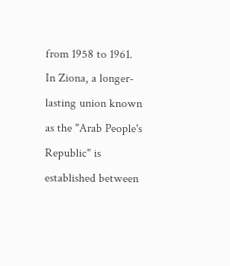from 1958 to 1961. In Ziona, a longer-lasting union known as the "Arab People's Republic" is established between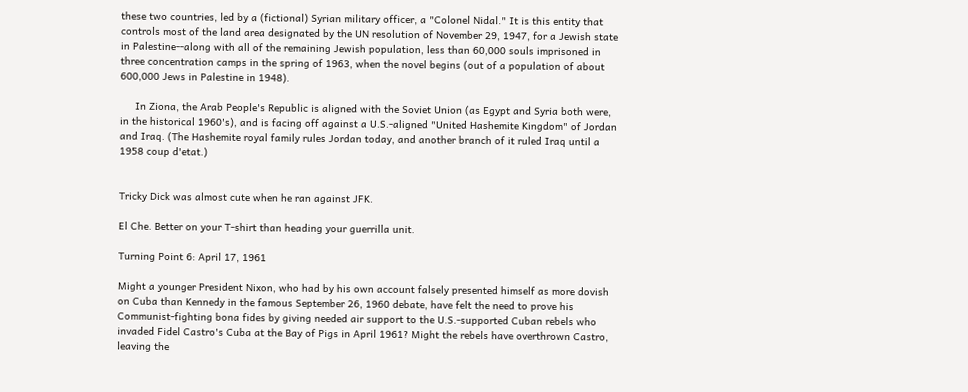these two countries, led by a (fictional) Syrian military officer, a "Colonel Nidal." It is this entity that controls most of the land area designated by the UN resolution of November 29, 1947, for a Jewish state in Palestine--along with all of the remaining Jewish population, less than 60,000 souls imprisoned in three concentration camps in the spring of 1963, when the novel begins (out of a population of about 600,000 Jews in Palestine in 1948).

     In Ziona, the Arab People's Republic is aligned with the Soviet Union (as Egypt and Syria both were, in the historical 1960's), and is facing off against a U.S.-aligned "United Hashemite Kingdom" of Jordan and Iraq. (The Hashemite royal family rules Jordan today, and another branch of it ruled Iraq until a 1958 coup d'etat.)


Tricky Dick was almost cute when he ran against JFK.

El Che. Better on your T-shirt than heading your guerrilla unit.

Turning Point 6: April 17, 1961

Might a younger President Nixon, who had by his own account falsely presented himself as more dovish on Cuba than Kennedy in the famous September 26, 1960 debate, have felt the need to prove his Communist-fighting bona fides by giving needed air support to the U.S.-supported Cuban rebels who invaded Fidel Castro's Cuba at the Bay of Pigs in April 1961? Might the rebels have overthrown Castro, leaving the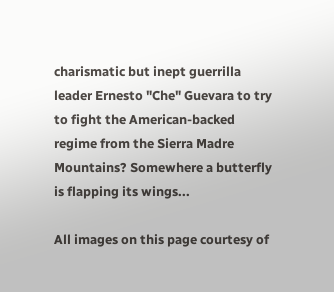charismatic but inept guerrilla leader Ernesto "Che" Guevara to try to fight the American-backed regime from the Sierra Madre Mountains? Somewhere a butterfly is flapping its wings...

All images on this page courtesy of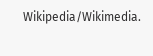Wikipedia/Wikimedia.